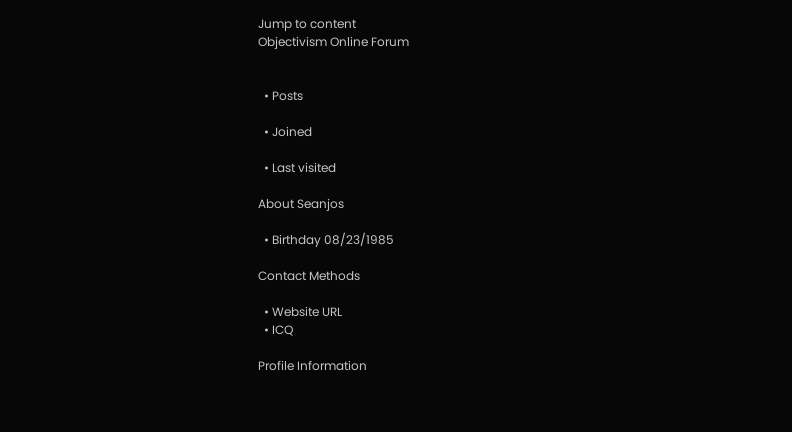Jump to content
Objectivism Online Forum


  • Posts

  • Joined

  • Last visited

About Seanjos

  • Birthday 08/23/1985

Contact Methods

  • Website URL
  • ICQ

Profile Information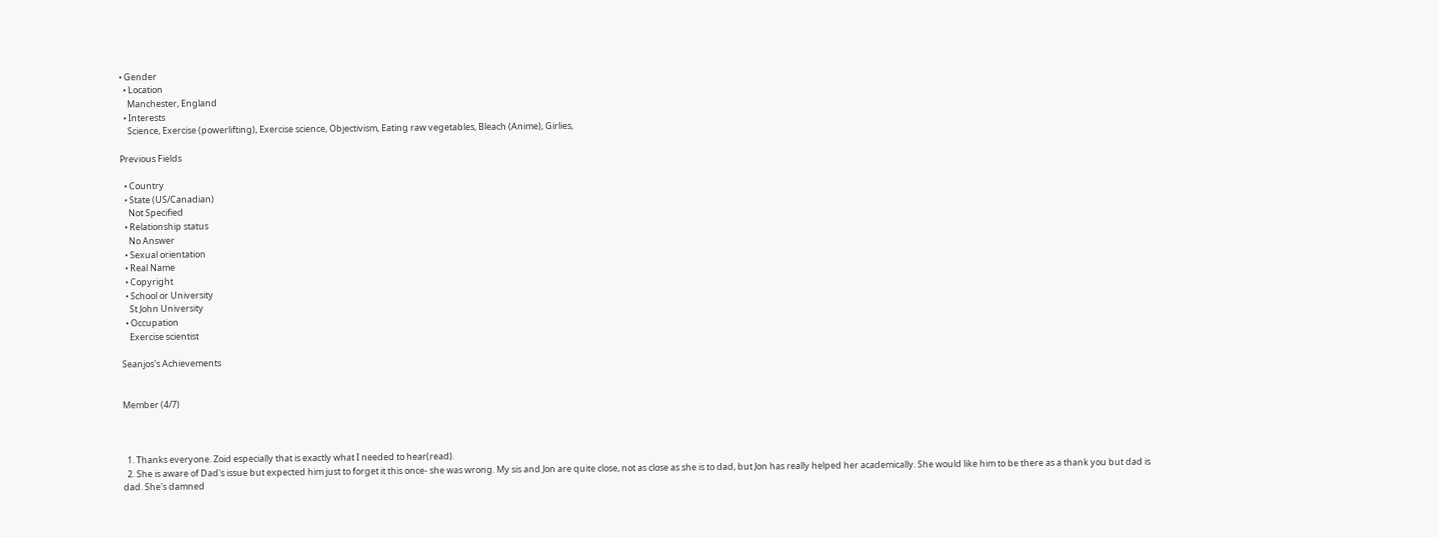• Gender
  • Location
    Manchester, England
  • Interests
    Science, Exercise (powerlifting), Exercise science, Objectivism, Eating raw vegetables, Bleach (Anime), Girlies,

Previous Fields

  • Country
  • State (US/Canadian)
    Not Specified
  • Relationship status
    No Answer
  • Sexual orientation
  • Real Name
  • Copyright
  • School or University
    St John University
  • Occupation
    Exercise scientist

Seanjos's Achievements


Member (4/7)



  1. Thanks everyone. Zoid especially that is exactly what I needed to hear(read).
  2. She is aware of Dad's issue but expected him just to forget it this once- she was wrong. My sis and Jon are quite close, not as close as she is to dad, but Jon has really helped her academically. She would like him to be there as a thank you but dad is dad. She's damned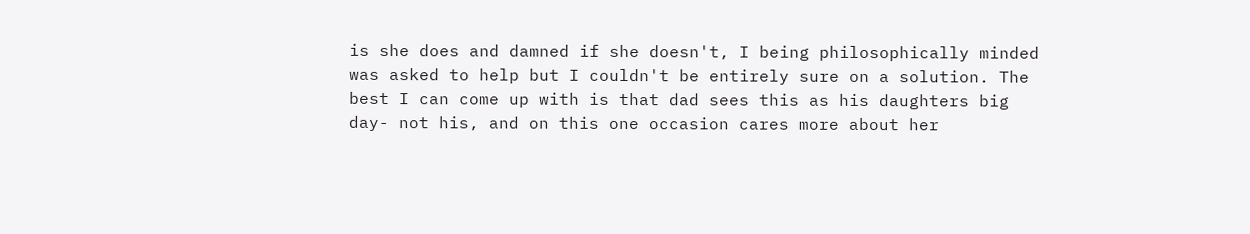is she does and damned if she doesn't, I being philosophically minded was asked to help but I couldn't be entirely sure on a solution. The best I can come up with is that dad sees this as his daughters big day- not his, and on this one occasion cares more about her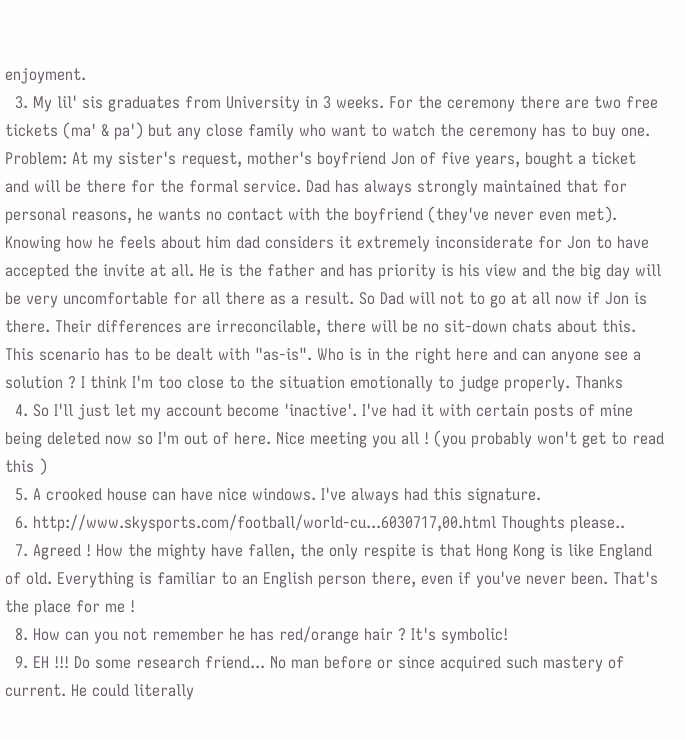enjoyment.
  3. My lil' sis graduates from University in 3 weeks. For the ceremony there are two free tickets (ma' & pa') but any close family who want to watch the ceremony has to buy one. Problem: At my sister's request, mother's boyfriend Jon of five years, bought a ticket and will be there for the formal service. Dad has always strongly maintained that for personal reasons, he wants no contact with the boyfriend (they've never even met). Knowing how he feels about him dad considers it extremely inconsiderate for Jon to have accepted the invite at all. He is the father and has priority is his view and the big day will be very uncomfortable for all there as a result. So Dad will not to go at all now if Jon is there. Their differences are irreconcilable, there will be no sit-down chats about this. This scenario has to be dealt with "as-is". Who is in the right here and can anyone see a solution ? I think I'm too close to the situation emotionally to judge properly. Thanks
  4. So I'll just let my account become 'inactive'. I've had it with certain posts of mine being deleted now so I'm out of here. Nice meeting you all ! (you probably won't get to read this )
  5. A crooked house can have nice windows. I've always had this signature.
  6. http://www.skysports.com/football/world-cu...6030717,00.html Thoughts please..
  7. Agreed ! How the mighty have fallen, the only respite is that Hong Kong is like England of old. Everything is familiar to an English person there, even if you've never been. That's the place for me !
  8. How can you not remember he has red/orange hair ? It's symbolic!
  9. EH !!! Do some research friend... No man before or since acquired such mastery of current. He could literally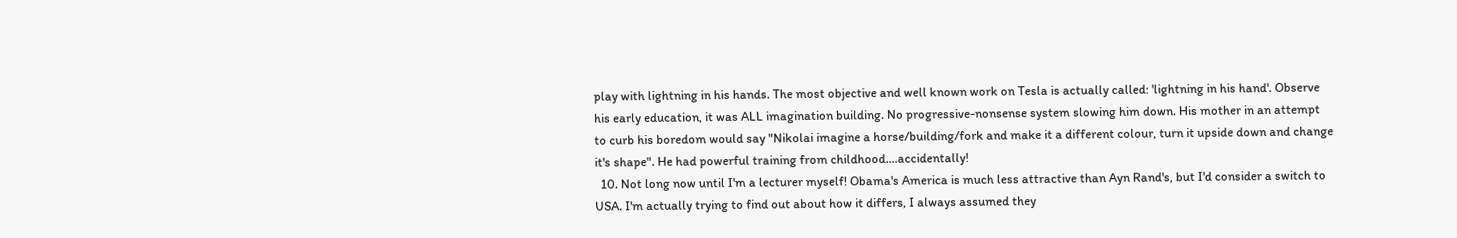play with lightning in his hands. The most objective and well known work on Tesla is actually called: 'lightning in his hand'. Observe his early education, it was ALL imagination building. No progressive-nonsense system slowing him down. His mother in an attempt to curb his boredom would say "Nikolai imagine a horse/building/fork and make it a different colour, turn it upside down and change it's shape". He had powerful training from childhood....accidentally!
  10. Not long now until I'm a lecturer myself! Obama's America is much less attractive than Ayn Rand's, but I'd consider a switch to USA. I'm actually trying to find out about how it differs, I always assumed they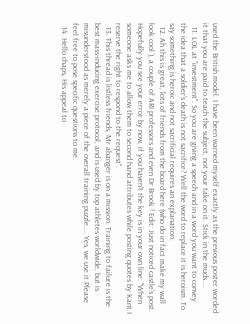used the British model. I have been warned myself exactly as the previous poster worded it that you are paid to teach the subject, not your take on it. Stick in the muds....
  11. LOL at "investment". So you are giving a speech and in a word you want to convey the idea that a soldier's death is not sacrifice? Well the word to replace it is heroism. To say something is heroic and not sacrificial requires an explanation.
  12. Ah this is great, lots of friends from the board here (who do in fact make my wall look cool ), a couple of ARI professors and even Dr Brook ! Edit: Just noticed castle's post. Hopefully you see your error by now, if you haven't the key is in your own line: "When someone asks me to allow them to second hand attributes while posting quotes by Kant I reserve the right to respond to the request".
  13. This thread is listless friends, Mr abanger is on a mission. Training to failure is the best mass-inducing exercise protocol, and is used by top athletes worldwide, but is misunderstood as merely a piece of the overall training puzzle.... Yes, we use it Please feel free to pose specific questions to me.
  14. Hello chaps, His appeal to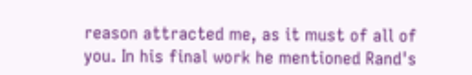reason attracted me, as it must of all of you. In his final work he mentioned Rand's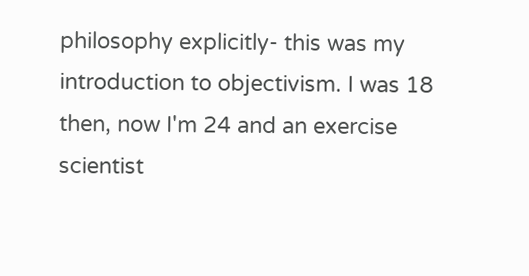philosophy explicitly- this was my introduction to objectivism. I was 18 then, now I'm 24 and an exercise scientist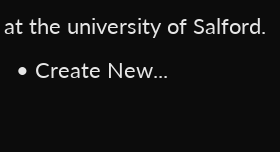at the university of Salford.
  • Create New...